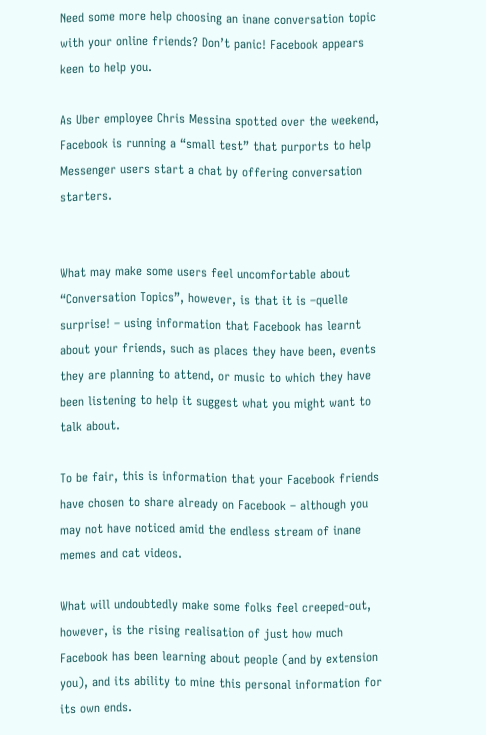Need some more help choosing an inane conversation topic with your online friends? Don’t panic! Facebook appears keen to help you.

As Uber employee Chris Messina spotted over the weekend, Facebook is running a “small test” that purports to help Messenger users start a chat by offering conversation starters.


What may make some users feel uncomfortable about “Conversation Topics”, however, is that it is –quelle surprise! – using information that Facebook has learnt about your friends, such as places they have been, events they are planning to attend, or music to which they have been listening to help it suggest what you might want to talk about.

To be fair, this is information that your Facebook friends have chosen to share already on Facebook – although you may not have noticed amid the endless stream of inane memes and cat videos.

What will undoubtedly make some folks feel creeped-out, however, is the rising realisation of just how much Facebook has been learning about people (and by extension you), and its ability to mine this personal information for its own ends.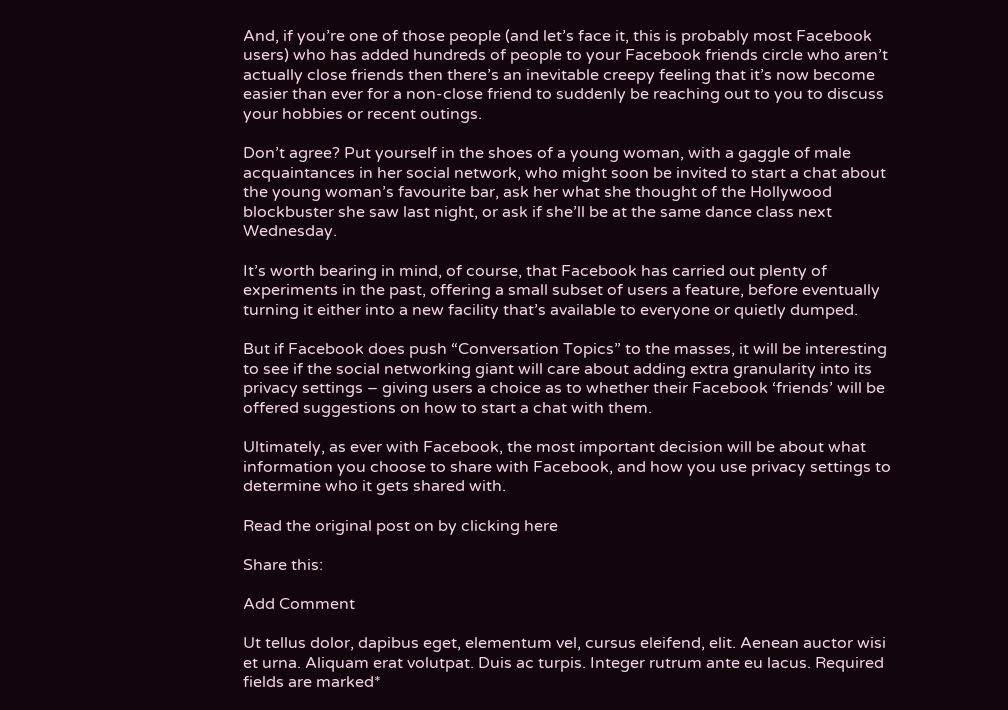And, if you’re one of those people (and let’s face it, this is probably most Facebook users) who has added hundreds of people to your Facebook friends circle who aren’t actually close friends then there’s an inevitable creepy feeling that it’s now become easier than ever for a non-close friend to suddenly be reaching out to you to discuss your hobbies or recent outings.

Don’t agree? Put yourself in the shoes of a young woman, with a gaggle of male acquaintances in her social network, who might soon be invited to start a chat about the young woman’s favourite bar, ask her what she thought of the Hollywood blockbuster she saw last night, or ask if she’ll be at the same dance class next Wednesday.

It’s worth bearing in mind, of course, that Facebook has carried out plenty of experiments in the past, offering a small subset of users a feature, before eventually turning it either into a new facility that’s available to everyone or quietly dumped.

But if Facebook does push “Conversation Topics” to the masses, it will be interesting to see if the social networking giant will care about adding extra granularity into its privacy settings – giving users a choice as to whether their Facebook ‘friends’ will be offered suggestions on how to start a chat with them.

Ultimately, as ever with Facebook, the most important decision will be about what information you choose to share with Facebook, and how you use privacy settings to determine who it gets shared with.

Read the original post on by clicking here

Share this:

Add Comment

Ut tellus dolor, dapibus eget, elementum vel, cursus eleifend, elit. Aenean auctor wisi et urna. Aliquam erat volutpat. Duis ac turpis. Integer rutrum ante eu lacus. Required fields are marked*